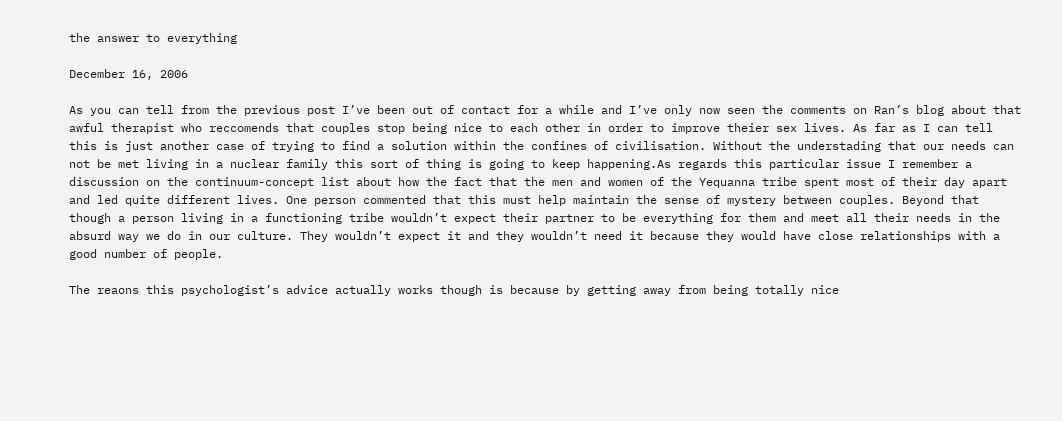the answer to everything

December 16, 2006

As you can tell from the previous post I’ve been out of contact for a while and I’ve only now seen the comments on Ran’s blog about that awful therapist who reccomends that couples stop being nice to each other in order to improve theier sex lives. As far as I can tell this is just another case of trying to find a solution within the confines of civilisation. Without the understading that our needs can not be met living in a nuclear family this sort of thing is going to keep happening.As regards this particular issue I remember a discussion on the continuum-concept list about how the fact that the men and women of the Yequanna tribe spent most of their day apart and led quite different lives. One person commented that this must help maintain the sense of mystery between couples. Beyond that though a person living in a functioning tribe wouldn’t expect their partner to be everything for them and meet all their needs in the absurd way we do in our culture. They wouldn’t expect it and they wouldn’t need it because they would have close relationships with a good number of people.

The reaons this psychologist’s advice actually works though is because by getting away from being totally nice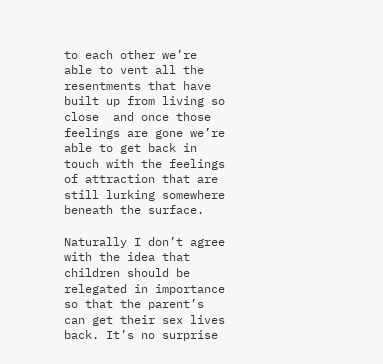to each other we’re able to vent all the resentments that have built up from living so close  and once those feelings are gone we’re able to get back in touch with the feelings of attraction that are still lurking somewhere beneath the surface.

Naturally I don’t agree with the idea that children should be relegated in importance so that the parent’s can get their sex lives back. It’s no surprise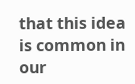that this idea is common in our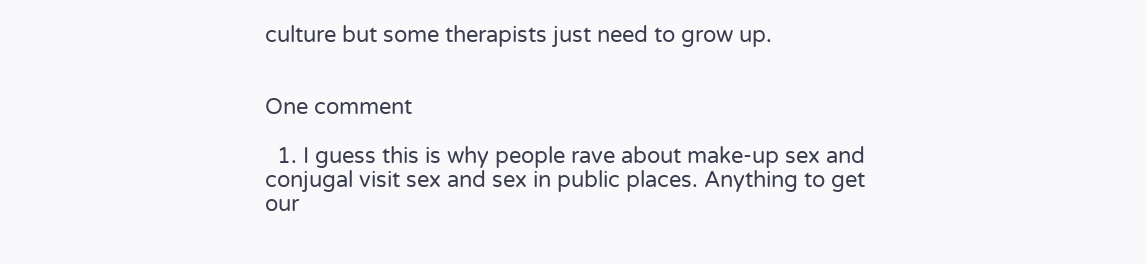culture but some therapists just need to grow up.


One comment

  1. I guess this is why people rave about make-up sex and conjugal visit sex and sex in public places. Anything to get our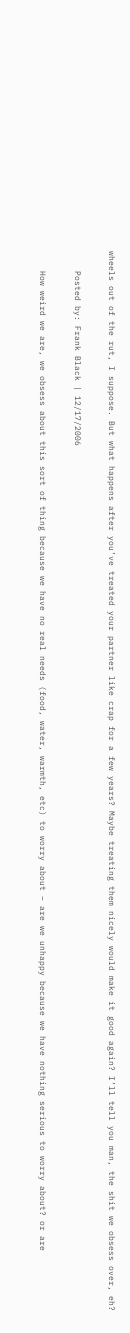wheels out of the rut, I suppose. But what happens after you’ve treated your partner like crap for a few years? Maybe treating them nicely would make it good again? I’ll tell you man, the shit we obsess over, eh?

    Posted by: Frank Black | 12/17/2006

    How weird we are, we obsess about this sort of thing because we have no real needs (food, water, warmth, etc) to worry about – are we unhappy because we have nothing serious to worry about? or are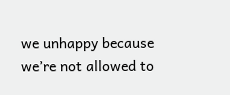we unhappy because we’re not allowed to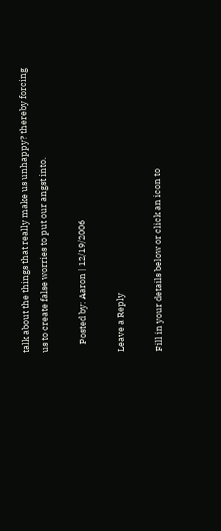talk about the things that really make us unhappy? thereby forcing us to create false worries to put our angst into.

    Posted by: Aaron | 12/19/2006

Leave a Reply

Fill in your details below or click an icon to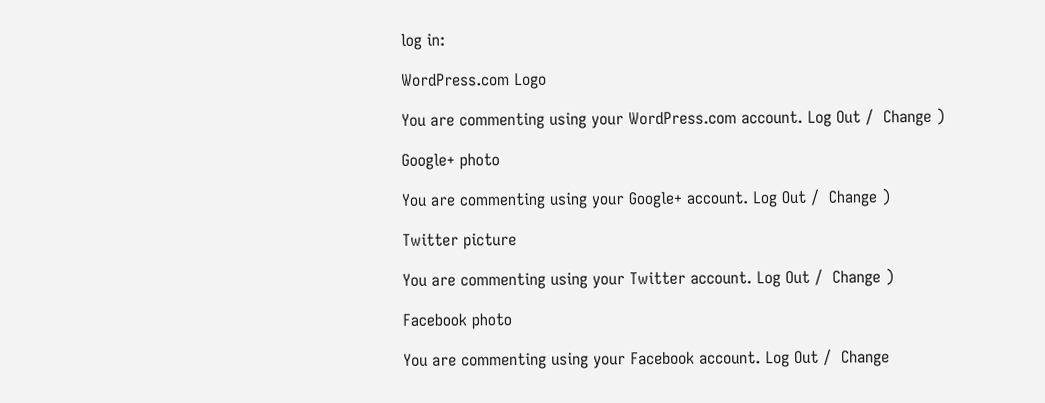log in:

WordPress.com Logo

You are commenting using your WordPress.com account. Log Out /  Change )

Google+ photo

You are commenting using your Google+ account. Log Out /  Change )

Twitter picture

You are commenting using your Twitter account. Log Out /  Change )

Facebook photo

You are commenting using your Facebook account. Log Out /  Change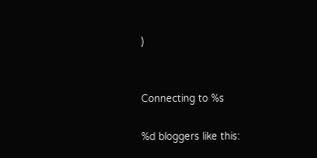)


Connecting to %s

%d bloggers like this: